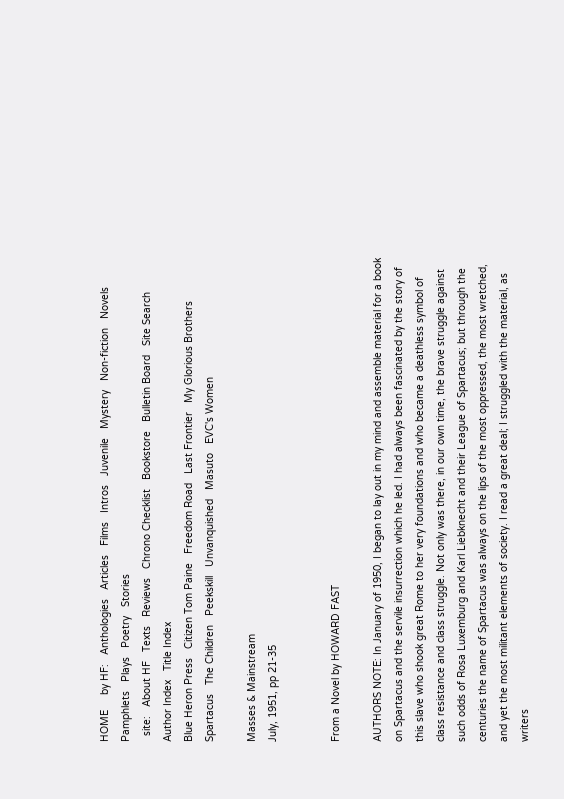HOME     by HF:   Anthologies   Articles   Films   Intros   Juvenile   Mystery   Non-fiction   Novels   Pamphlets   Plays   Poetry   Stories
  site:   About HF   Texts   Reviews   Chrono Checklist   Bookstore   Bulletin Board   Site Search   Author Index   Title Index
Blue Heron Press   Citizen Tom Paine   Freedom Road   Last Frontier   My Glorious Brothers   Spartacus   The Children   Peekskill   Unvanquished   Masuto   EVC's Women

Masses & Mainstream
July, 1951, pp 21-35


From a Novel by HOWARD FAST

AUTHORS NOTE: In January of 1950, I began to lay out in my mind and assemble material for a book on Spartacus and the servile insurrection which he led. I had always been fascinated by the story of this slave who shook great Rome to her very foundations and who became a deathless symbol of class resistance and class struggle. Not only was there, in our own time, the brave struggle against such odds of Rosa Luxemburg and Karl Liebknecht and their League of Spartacus; but through the centuries the name of Spartacus was always on the lips of the most oppressed, the most wretched, and yet the most militant elements of society. I read a great deal; I struggled with the material, as writers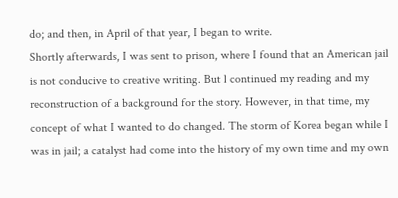do; and then, in April of that year, I began to write.
Shortly afterwards, I was sent to prison, where I found that an American jail is not conducive to creative writing. But l continued my reading and my reconstruction of a background for the story. However, in that time, my concept of what I wanted to do changed. The storm of Korea began while I was in jail; a catalyst had come into the history of my own time and my own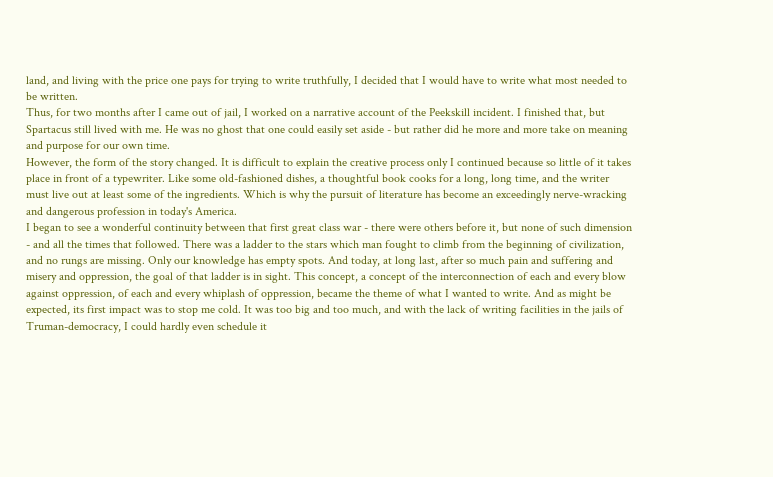land, and living with the price one pays for trying to write truthfully, I decided that I would have to write what most needed to be written.
Thus, for two months after I came out of jail, I worked on a narrative account of the Peekskill incident. I finished that, but Spartacus still lived with me. He was no ghost that one could easily set aside - but rather did he more and more take on meaning and purpose for our own time.
However, the form of the story changed. It is difficult to explain the creative process only I continued because so little of it takes place in front of a typewriter. Like some old-fashioned dishes, a thoughtful book cooks for a long, long time, and the writer must live out at least some of the ingredients. Which is why the pursuit of literature has become an exceedingly nerve-wracking and dangerous profession in today's America.
I began to see a wonderful continuity between that first great class war - there were others before it, but none of such dimension - and all the times that followed. There was a ladder to the stars which man fought to climb from the beginning of civilization, and no rungs are missing. Only our knowledge has empty spots. And today, at long last, after so much pain and suffering and misery and oppression, the goal of that ladder is in sight. This concept, a concept of the interconnection of each and every blow against oppression, of each and every whiplash of oppression, became the theme of what I wanted to write. And as might be expected, its first impact was to stop me cold. It was too big and too much, and with the lack of writing facilities in the jails of Truman-democracy, I could hardly even schedule it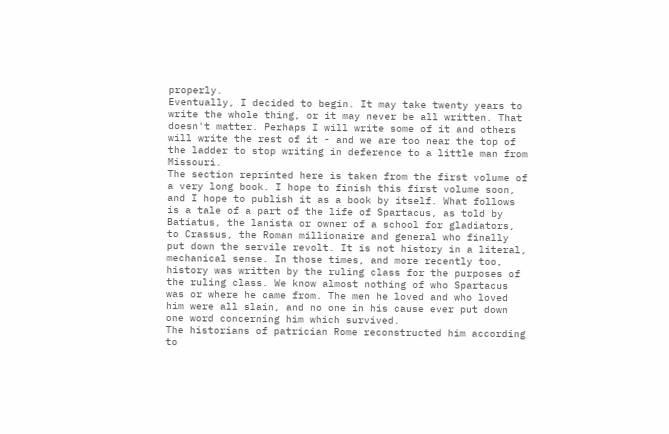properly.
Eventually, I decided to begin. It may take twenty years to write the whole thing, or it may never be all written. That doesn't matter. Perhaps I will write some of it and others will write the rest of it - and we are too near the top of the ladder to stop writing in deference to a little man from Missouri.
The section reprinted here is taken from the first volume of a very long book. I hope to finish this first volume soon, and I hope to publish it as a book by itself. What follows is a tale of a part of the life of Spartacus, as told by Batiatus, the lanista or owner of a school for gladiators, to Crassus, the Roman millionaire and general who finally put down the servile revolt. It is not history in a literal, mechanical sense. In those times, and more recently too, history was written by the ruling class for the purposes of the ruling class. We know almost nothing of who Spartacus was or where he came from. The men he loved and who loved him were all slain, and no one in his cause ever put down one word concerning him which survived.
The historians of patrician Rome reconstructed him according to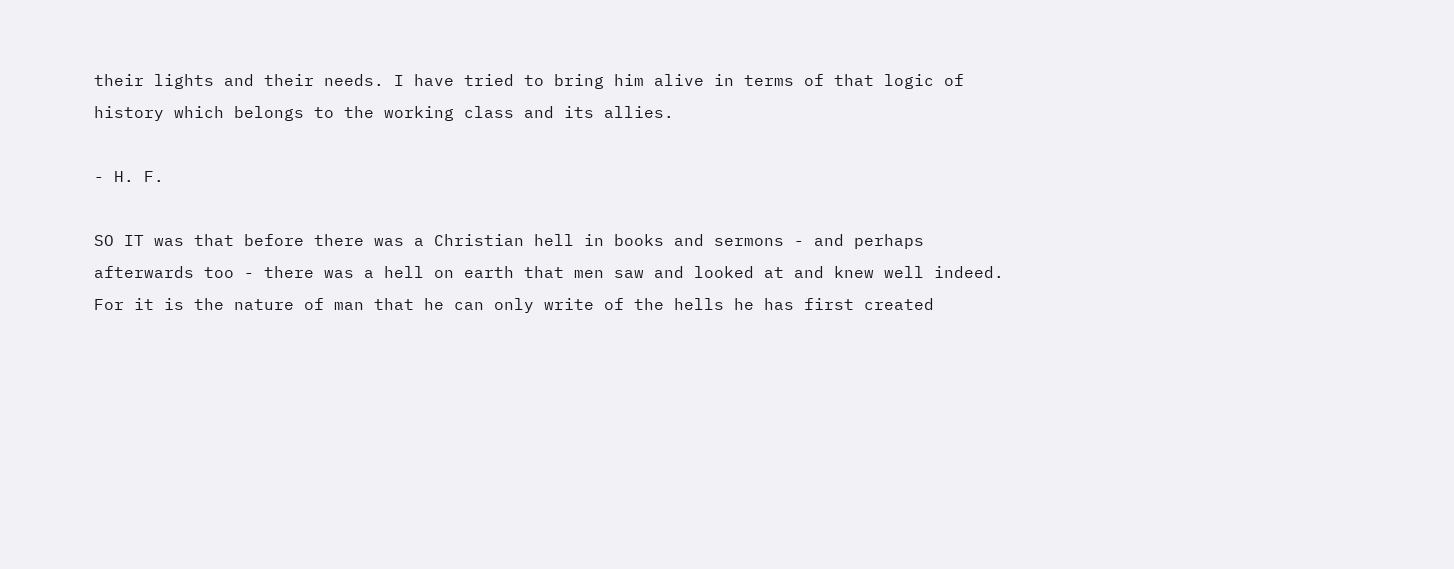their lights and their needs. I have tried to bring him alive in terms of that logic of history which belongs to the working class and its allies.

- H. F.

SO IT was that before there was a Christian hell in books and sermons - and perhaps afterwards too - there was a hell on earth that men saw and looked at and knew well indeed. For it is the nature of man that he can only write of the hells he has first created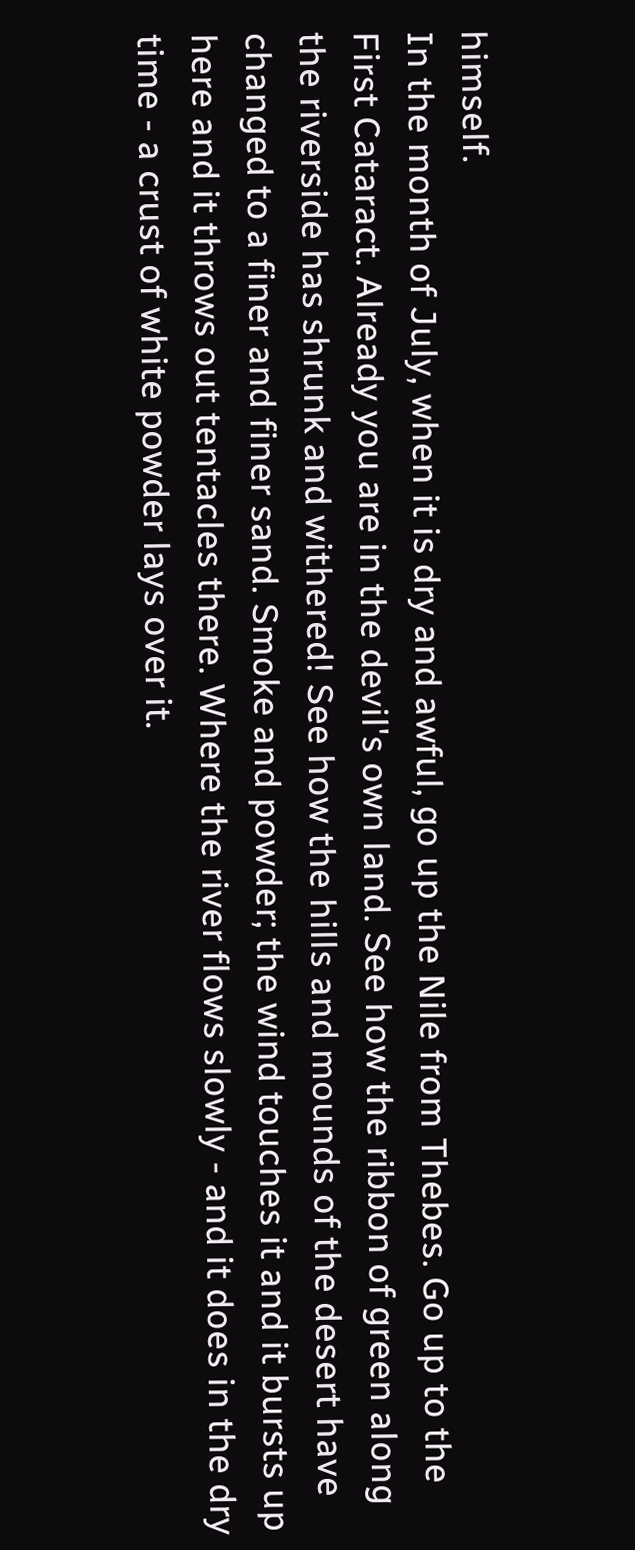himself.
In the month of July, when it is dry and awful, go up the Nile from Thebes. Go up to the First Cataract. Already you are in the devil's own land. See how the ribbon of green along the riverside has shrunk and withered! See how the hills and mounds of the desert have changed to a finer and finer sand. Smoke and powder; the wind touches it and it bursts up here and it throws out tentacles there. Where the river flows slowly - and it does in the dry time - a crust of white powder lays over it.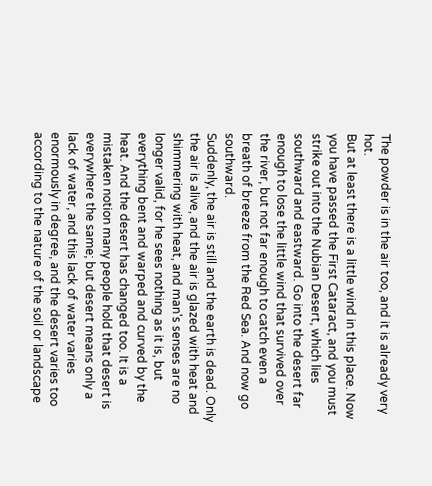The powder is in the air too, and it is already very hot.
But at least there is a little wind in this place. Now you have passed the First Cataract, and you must strike out into the Nubian Desert, which lies southward and eastward. Go into the desert far enough to lose the little wind that survived over the river, but not far enough to catch even a breath of breeze from the Red Sea. And now go southward.
Suddenly, the air is still and the earth is dead. Only the air is alive, and the air is glazed with heat and shimmering with heat, and man's senses are no longer valid, for he sees nothing as it is, but everything bent and warped and curved by the heat. And the desert has changed too. It is a mistaken notion many people hold that desert is everywhere the same; but desert means only a lack of water, and this lack of water varies enormously in degree, and the desert varies too according to the nature of the soil or landscape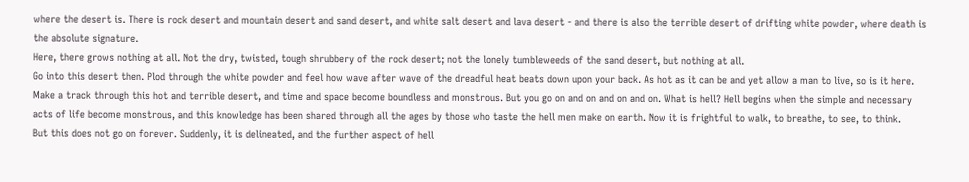where the desert is. There is rock desert and mountain desert and sand desert, and white salt desert and lava desert - and there is also the terrible desert of drifting white powder, where death is the absolute signature.
Here, there grows nothing at all. Not the dry, twisted, tough shrubbery of the rock desert; not the lonely tumbleweeds of the sand desert, but nothing at all.
Go into this desert then. Plod through the white powder and feel how wave after wave of the dreadful heat beats down upon your back. As hot as it can be and yet allow a man to live, so is it here. Make a track through this hot and terrible desert, and time and space become boundless and monstrous. But you go on and on and on and on. What is hell? Hell begins when the simple and necessary acts of life become monstrous, and this knowledge has been shared through all the ages by those who taste the hell men make on earth. Now it is frightful to walk, to breathe, to see, to think.
But this does not go on forever. Suddenly, it is delineated, and the further aspect of hell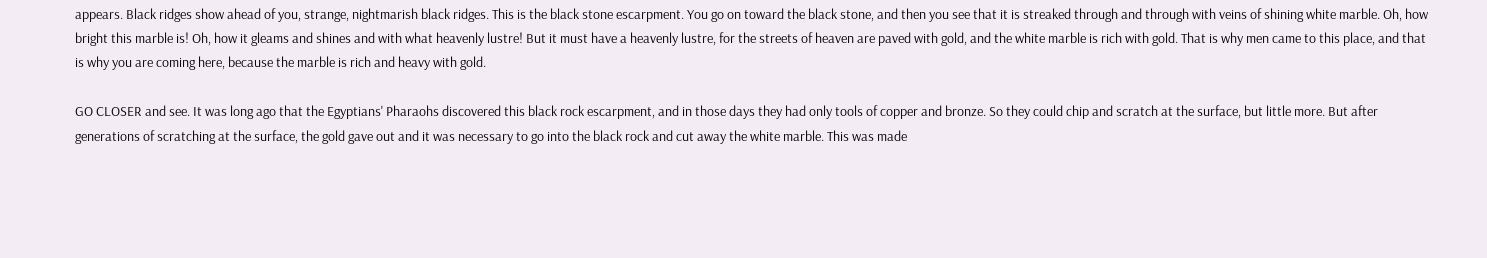appears. Black ridges show ahead of you, strange, nightmarish black ridges. This is the black stone escarpment. You go on toward the black stone, and then you see that it is streaked through and through with veins of shining white marble. Oh, how bright this marble is! Oh, how it gleams and shines and with what heavenly lustre! But it must have a heavenly lustre, for the streets of heaven are paved with gold, and the white marble is rich with gold. That is why men came to this place, and that is why you are coming here, because the marble is rich and heavy with gold.

GO CLOSER and see. It was long ago that the Egyptians' Pharaohs discovered this black rock escarpment, and in those days they had only tools of copper and bronze. So they could chip and scratch at the surface, but little more. But after generations of scratching at the surface, the gold gave out and it was necessary to go into the black rock and cut away the white marble. This was made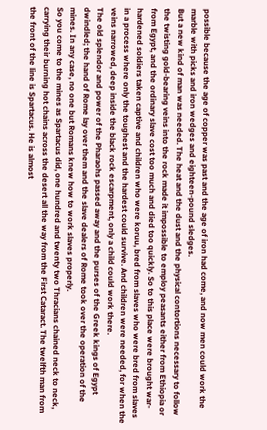possible because the age of copper was past and the age of iron had come, and now men could work the marble with picks and iron wedges and eighteen-pound sledges.
But a new kind of man was needed. The heat and the dust and the physical contortions necessary to follow the twisting gold-bearing veins into the rock made it impossible to employ peasants either from Ethiopia or from Egypt, and the ordinary slave cost too much and died too quickly. So to this place were brought war-hardened soldiers taken captive and children who were koruu, bred from slaves who were bred from slaves in a process where only the toughest and the hardest could survive. And children were needed, for when the veins narrowed, deep inside the black rock escarpment, only a child could work there.
The old splendor and power of the Pharaohs passed away and the purses of the Greek kings of Egypt dwindled; the hand of Rome lay over them and the slave dealers of Rome took over the operation of the mines. In any case, no one but Romans knew how to work slaves properly.
So you come to the mines as Spartacus did, one hundred and twenty two Thracians chained neck to neck, carrying their burning hot chains across the desert all the way from the First Cataract. The twelfth man from the front of the line is Spartacus. He is almost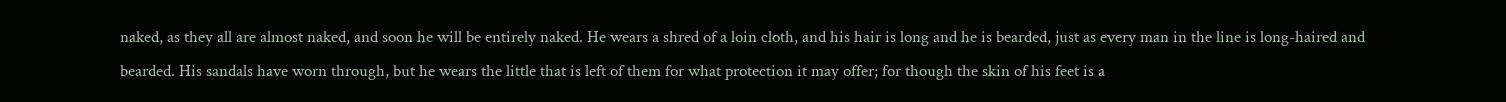naked, as they all are almost naked, and soon he will be entirely naked. He wears a shred of a loin cloth, and his hair is long and he is bearded, just as every man in the line is long-haired and bearded. His sandals have worn through, but he wears the little that is left of them for what protection it may offer; for though the skin of his feet is a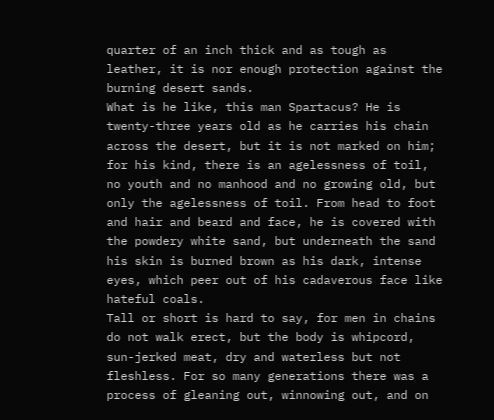quarter of an inch thick and as tough as leather, it is nor enough protection against the burning desert sands.
What is he like, this man Spartacus? He is twenty-three years old as he carries his chain across the desert, but it is not marked on him; for his kind, there is an agelessness of toil, no youth and no manhood and no growing old, but only the agelessness of toil. From head to foot and hair and beard and face, he is covered with the powdery white sand, but underneath the sand his skin is burned brown as his dark, intense eyes, which peer out of his cadaverous face like hateful coals.
Tall or short is hard to say, for men in chains do not walk erect, but the body is whipcord, sun-jerked meat, dry and waterless but not fleshless. For so many generations there was a process of gleaning out, winnowing out, and on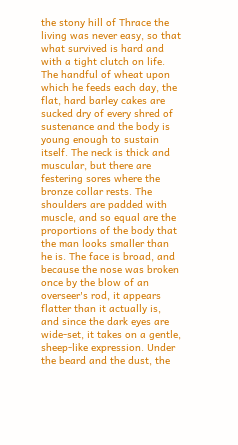the stony hill of Thrace the living was never easy, so that what survived is hard and with a tight clutch on life. The handful of wheat upon which he feeds each day, the flat, hard barley cakes are sucked dry of every shred of sustenance and the body is young enough to sustain itself. The neck is thick and muscular, but there are festering sores where the bronze collar rests. The shoulders are padded with muscle, and so equal are the proportions of the body that the man looks smaller than he is. The face is broad, and because the nose was broken once by the blow of an overseer's rod, it appears flatter than it actually is, and since the dark eyes are wide-set, it takes on a gentle, sheep-like expression. Under the beard and the dust, the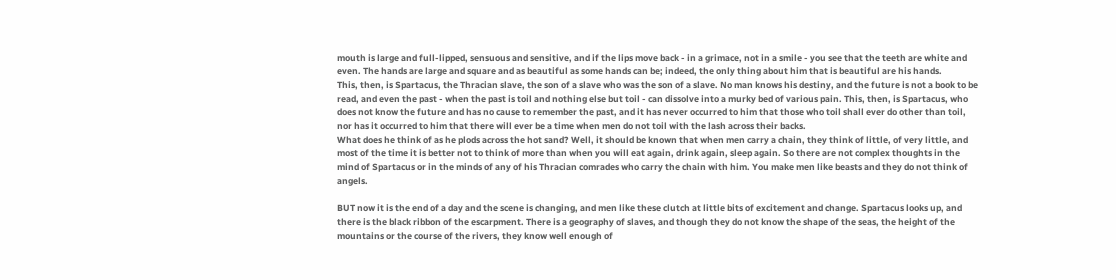mouth is large and full-lipped, sensuous and sensitive, and if the lips move back - in a grimace, not in a smile - you see that the teeth are white and even. The hands are large and square and as beautiful as some hands can be; indeed, the only thing about him that is beautiful are his hands.
This, then, is Spartacus, the Thracian slave, the son of a slave who was the son of a slave. No man knows his destiny, and the future is not a book to be read, and even the past - when the past is toil and nothing else but toil - can dissolve into a murky bed of various pain. This, then, is Spartacus, who does not know the future and has no cause to remember the past, and it has never occurred to him that those who toil shall ever do other than toil, nor has it occurred to him that there will ever be a time when men do not toil with the lash across their backs.
What does he think of as he plods across the hot sand? Well, it should be known that when men carry a chain, they think of little, of very little, and most of the time it is better not to think of more than when you will eat again, drink again, sleep again. So there are not complex thoughts in the mind of Spartacus or in the minds of any of his Thracian comrades who carry the chain with him. You make men like beasts and they do not think of angels.

BUT now it is the end of a day and the scene is changing, and men like these clutch at little bits of excitement and change. Spartacus looks up, and there is the black ribbon of the escarpment. There is a geography of slaves, and though they do not know the shape of the seas, the height of the mountains or the course of the rivers, they know well enough of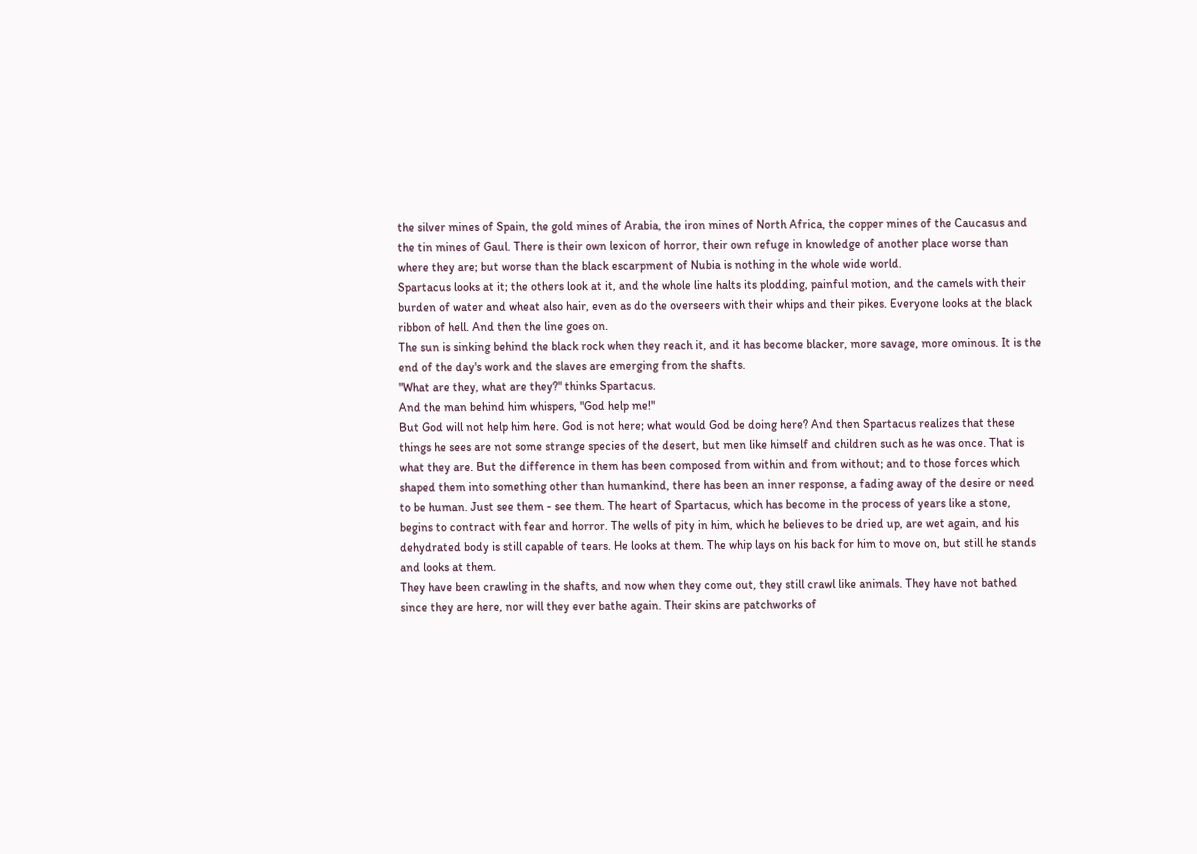the silver mines of Spain, the gold mines of Arabia, the iron mines of North Africa, the copper mines of the Caucasus and the tin mines of Gaul. There is their own lexicon of horror, their own refuge in knowledge of another place worse than where they are; but worse than the black escarpment of Nubia is nothing in the whole wide world.
Spartacus looks at it; the others look at it, and the whole line halts its plodding, painful motion, and the camels with their burden of water and wheat also hair, even as do the overseers with their whips and their pikes. Everyone looks at the black ribbon of hell. And then the line goes on.
The sun is sinking behind the black rock when they reach it, and it has become blacker, more savage, more ominous. It is the end of the day's work and the slaves are emerging from the shafts.
"What are they, what are they?" thinks Spartacus.
And the man behind him whispers, "God help me!"
But God will not help him here. God is not here; what would God be doing here? And then Spartacus realizes that these things he sees are not some strange species of the desert, but men like himself and children such as he was once. That is what they are. But the difference in them has been composed from within and from without; and to those forces which shaped them into something other than humankind, there has been an inner response, a fading away of the desire or need to be human. Just see them - see them. The heart of Spartacus, which has become in the process of years like a stone, begins to contract with fear and horror. The wells of pity in him, which he believes to be dried up, are wet again, and his dehydrated body is still capable of tears. He looks at them. The whip lays on his back for him to move on, but still he stands and looks at them.
They have been crawling in the shafts, and now when they come out, they still crawl like animals. They have not bathed since they are here, nor will they ever bathe again. Their skins are patchworks of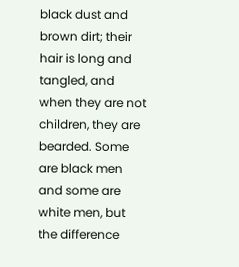black dust and brown dirt; their hair is long and tangled, and when they are not children, they are bearded. Some are black men and some are white men, but the difference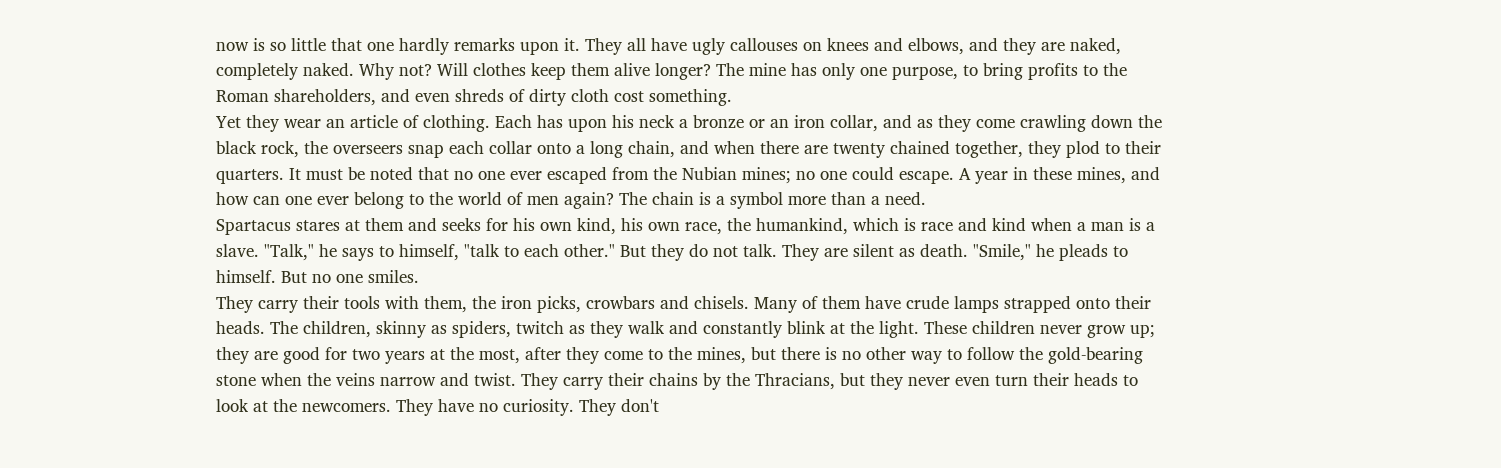now is so little that one hardly remarks upon it. They all have ugly callouses on knees and elbows, and they are naked, completely naked. Why not? Will clothes keep them alive longer? The mine has only one purpose, to bring profits to the Roman shareholders, and even shreds of dirty cloth cost something.
Yet they wear an article of clothing. Each has upon his neck a bronze or an iron collar, and as they come crawling down the black rock, the overseers snap each collar onto a long chain, and when there are twenty chained together, they plod to their quarters. It must be noted that no one ever escaped from the Nubian mines; no one could escape. A year in these mines, and how can one ever belong to the world of men again? The chain is a symbol more than a need.
Spartacus stares at them and seeks for his own kind, his own race, the humankind, which is race and kind when a man is a slave. "Talk," he says to himself, "talk to each other." But they do not talk. They are silent as death. "Smile," he pleads to himself. But no one smiles.
They carry their tools with them, the iron picks, crowbars and chisels. Many of them have crude lamps strapped onto their heads. The children, skinny as spiders, twitch as they walk and constantly blink at the light. These children never grow up; they are good for two years at the most, after they come to the mines, but there is no other way to follow the gold-bearing stone when the veins narrow and twist. They carry their chains by the Thracians, but they never even turn their heads to look at the newcomers. They have no curiosity. They don't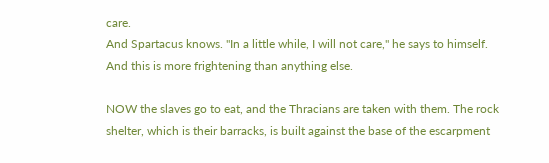care.
And Spartacus knows. "In a little while, I will not care," he says to himself. And this is more frightening than anything else.

NOW the slaves go to eat, and the Thracians are taken with them. The rock shelter, which is their barracks, is built against the base of the escarpment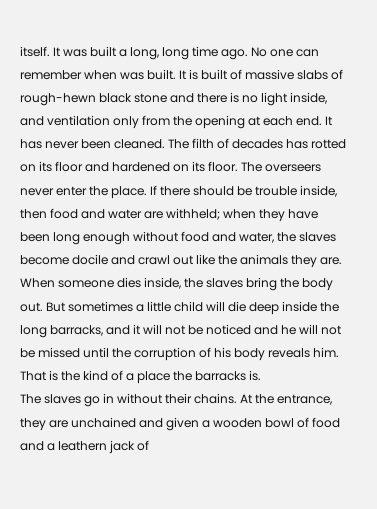itself. It was built a long, long time ago. No one can remember when was built. It is built of massive slabs of rough-hewn black stone and there is no light inside, and ventilation only from the opening at each end. It has never been cleaned. The filth of decades has rotted on its floor and hardened on its floor. The overseers never enter the place. If there should be trouble inside, then food and water are withheld; when they have been long enough without food and water, the slaves become docile and crawl out like the animals they are. When someone dies inside, the slaves bring the body out. But sometimes a little child will die deep inside the long barracks, and it will not be noticed and he will not be missed until the corruption of his body reveals him. That is the kind of a place the barracks is.
The slaves go in without their chains. At the entrance, they are unchained and given a wooden bowl of food and a leathern jack of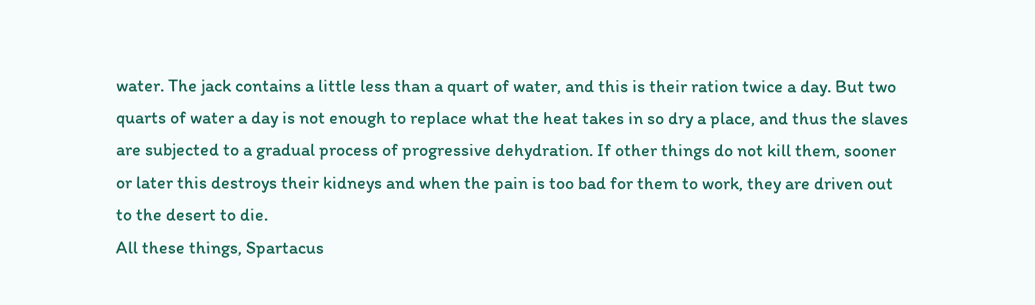water. The jack contains a little less than a quart of water, and this is their ration twice a day. But two quarts of water a day is not enough to replace what the heat takes in so dry a place, and thus the slaves are subjected to a gradual process of progressive dehydration. If other things do not kill them, sooner or later this destroys their kidneys and when the pain is too bad for them to work, they are driven out to the desert to die.
All these things, Spartacus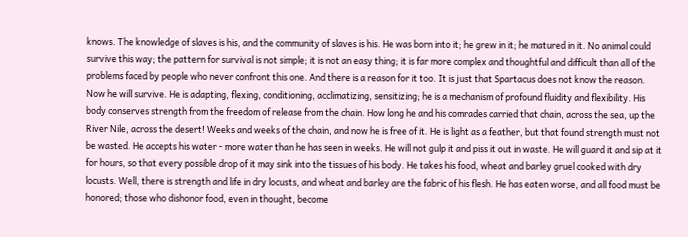knows. The knowledge of slaves is his, and the community of slaves is his. He was born into it; he grew in it; he matured in it. No animal could survive this way; the pattern for survival is not simple; it is not an easy thing; it is far more complex and thoughtful and difficult than all of the problems faced by people who never confront this one. And there is a reason for it too. It is just that Spartacus does not know the reason.
Now he will survive. He is adapting, flexing, conditioning, acclimatizing, sensitizing; he is a mechanism of profound fluidity and flexibility. His body conserves strength from the freedom of release from the chain. How long he and his comrades carried that chain, across the sea, up the River Nile, across the desert! Weeks and weeks of the chain, and now he is free of it. He is light as a feather, but that found strength must not be wasted. He accepts his water - more water than he has seen in weeks. He will not gulp it and piss it out in waste. He will guard it and sip at it for hours, so that every possible drop of it may sink into the tissues of his body. He takes his food, wheat and barley gruel cooked with dry locusts. Well, there is strength and life in dry locusts, and wheat and barley are the fabric of his flesh. He has eaten worse, and all food must be honored; those who dishonor food, even in thought, become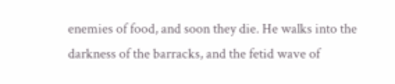enemies of food, and soon they die. He walks into the darkness of the barracks, and the fetid wave of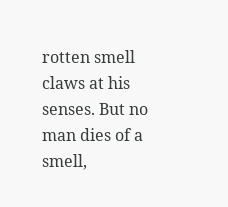rotten smell claws at his senses. But no man dies of a smell,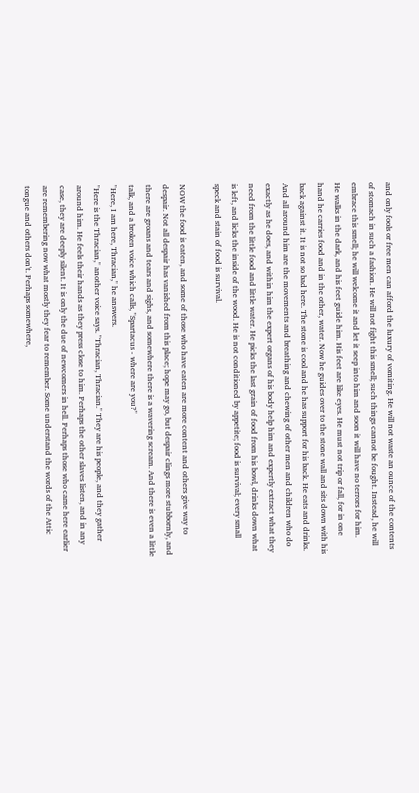and only fools or free men can afford the luxury of vomiting. He will not waste an ounce of the contents of stomach in such a fashion. He will not fight this smell; such things cannot be fought. Instead, he will embrace this smell; he will welcome it and let it seep into him and soon it will have no terrors for him.
He walks in the dark, and his feet guide him. His feet are like eyes. He must not trip or fall, for in one hand he carries food and in the other, water. Now he guides over to the stone wall and sits down with his back against it. It is not so bad here. The stone is cool and he has support for his back. He eats and drinks. And all around him are the movements and breathing and chewing of other men and children who do exactly as he does, and within him the expert organs of his body help him and expertly extract what they need from the little food and little water. He picks the last grain of food from his bowl, drinks down what is left, and licks the inside of the wood. He is not conditioned by appetite; food is survival; every small speck and stain of food is survival.

NOW the food is eaten, and some of those who have eaten are more content and others give way to despair. Not all despair has vanished from this place; hope may go, but despair clings more stubbornly, and there are groans and tears and sighs, and somewhere there is a wavering scream. And there is even a little talk, and a broken voice which calls, "Spartacus - where are you?"
"Here, I am here, Thracian," he answers.
"Here is the Thracian," another voice says. "Thracian, Thracian." They are his people, and they gather around him. He feels their hands as they press close to him. Perhaps the other slaves listen, and in any case, they are deeply silent. It is only the due of newcomers in hell. Perhaps those who came here earlier are remembering now what mostly they fear to remember. Some understand the words of the Attic tongue and others don't. Perhaps somewhere,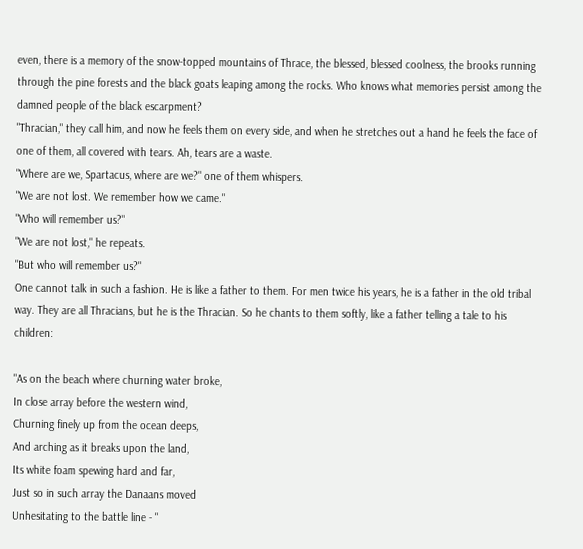even, there is a memory of the snow-topped mountains of Thrace, the blessed, blessed coolness, the brooks running through the pine forests and the black goats leaping among the rocks. Who knows what memories persist among the damned people of the black escarpment?
"Thracian," they call him, and now he feels them on every side, and when he stretches out a hand he feels the face of one of them, all covered with tears. Ah, tears are a waste.
"Where are we, Spartacus, where are we?" one of them whispers.
"We are not lost. We remember how we came."
"Who will remember us?"
"We are not lost," he repeats.
"But who will remember us?"
One cannot talk in such a fashion. He is like a father to them. For men twice his years, he is a father in the old tribal way. They are all Thracians, but he is the Thracian. So he chants to them softly, like a father telling a tale to his children:

"As on the beach where churning water broke,
In close array before the western wind,
Churning finely up from the ocean deeps,
And arching as it breaks upon the land,
Its white foam spewing hard and far,
Just so in such array the Danaans moved
Unhesitating to the battle line - "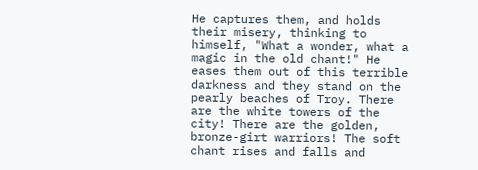He captures them, and holds their misery, thinking to himself, "What a wonder, what a magic in the old chant!" He eases them out of this terrible darkness and they stand on the pearly beaches of Troy. There are the white towers of the city! There are the golden, bronze-girt warriors! The soft chant rises and falls and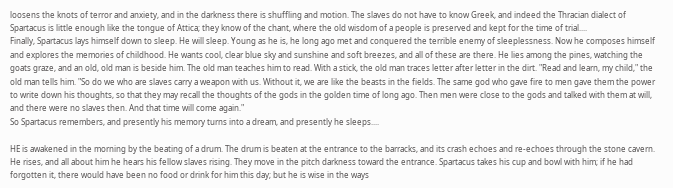loosens the knots of terror and anxiety, and in the darkness there is shuffling and motion. The slaves do not have to know Greek, and indeed the Thracian dialect of Spartacus is little enough like the tongue of Attica; they know of the chant, where the old wisdom of a people is preserved and kept for the time of trial....
Finally, Spartacus lays himself down to sleep. He will sleep. Young as he is, he long ago met and conquered the terrible enemy of sleeplessness. Now he composes himself and explores the memories of childhood. He wants cool, clear blue sky and sunshine and soft breezes, and all of these are there. He lies among the pines, watching the goats graze, and an old, old man is beside him. The old man teaches him to read. With a stick, the old man traces letter after letter in the dirt. "Read and learn, my child," the old man tells him. "So do we who are slaves carry a weapon with us. Without it, we are like the beasts in the fields. The same god who gave fire to men gave them the power to write down his thoughts, so that they may recall the thoughts of the gods in the golden time of long ago. Then men were close to the gods and talked with them at will, and there were no slaves then. And that time will come again."
So Spartacus remembers, and presently his memory turns into a dream, and presently he sleeps....

HE is awakened in the morning by the beating of a drum. The drum is beaten at the entrance to the barracks, and its crash echoes and re-echoes through the stone cavern. He rises, and all about him he hears his fellow slaves rising. They move in the pitch darkness toward the entrance. Spartacus takes his cup and bowl with him; if he had forgotten it, there would have been no food or drink for him this day; but he is wise in the ways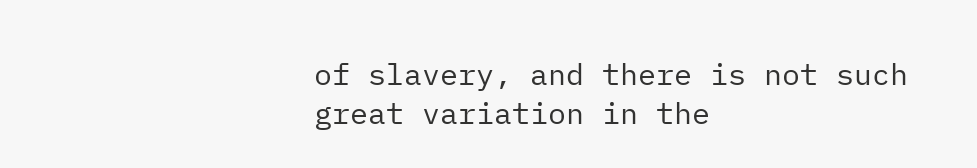of slavery, and there is not such great variation in the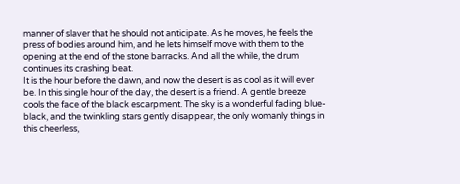manner of slaver that he should not anticipate. As he moves, he feels the press of bodies around him, and he lets himself move with them to the opening at the end of the stone barracks. And all the while, the drum continues its crashing beat.
It is the hour before the dawn, and now the desert is as cool as it will ever be. In this single hour of the day, the desert is a friend. A gentle breeze cools the face of the black escarpment. The sky is a wonderful fading blue-black, and the twinkling stars gently disappear, the only womanly things in this cheerless,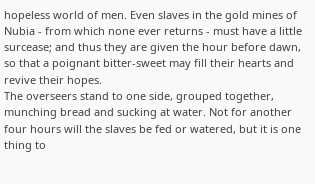hopeless world of men. Even slaves in the gold mines of Nubia - from which none ever returns - must have a little surcease; and thus they are given the hour before dawn, so that a poignant bitter-sweet may fill their hearts and revive their hopes.
The overseers stand to one side, grouped together, munching bread and sucking at water. Not for another four hours will the slaves be fed or watered, but it is one thing to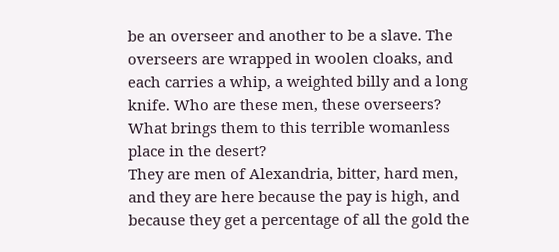be an overseer and another to be a slave. The overseers are wrapped in woolen cloaks, and each carries a whip, a weighted billy and a long knife. Who are these men, these overseers? What brings them to this terrible womanless place in the desert?
They are men of Alexandria, bitter, hard men, and they are here because the pay is high, and because they get a percentage of all the gold the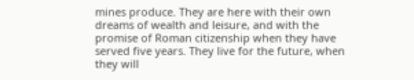mines produce. They are here with their own dreams of wealth and leisure, and with the promise of Roman citizenship when they have served five years. They live for the future, when they will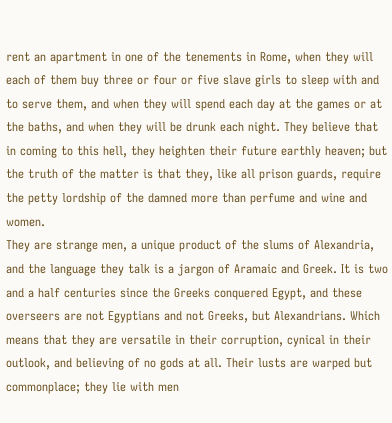rent an apartment in one of the tenements in Rome, when they will each of them buy three or four or five slave girls to sleep with and to serve them, and when they will spend each day at the games or at the baths, and when they will be drunk each night. They believe that in coming to this hell, they heighten their future earthly heaven; but the truth of the matter is that they, like all prison guards, require the petty lordship of the damned more than perfume and wine and women.
They are strange men, a unique product of the slums of Alexandria, and the language they talk is a jargon of Aramaic and Greek. It is two and a half centuries since the Greeks conquered Egypt, and these overseers are not Egyptians and not Greeks, but Alexandrians. Which means that they are versatile in their corruption, cynical in their outlook, and believing of no gods at all. Their lusts are warped but commonplace; they lie with men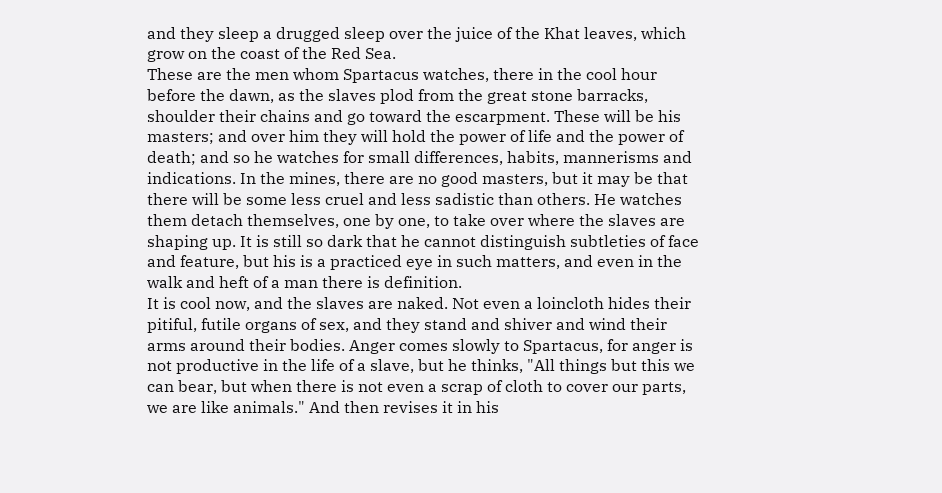and they sleep a drugged sleep over the juice of the Khat leaves, which grow on the coast of the Red Sea.
These are the men whom Spartacus watches, there in the cool hour before the dawn, as the slaves plod from the great stone barracks, shoulder their chains and go toward the escarpment. These will be his masters; and over him they will hold the power of life and the power of death; and so he watches for small differences, habits, mannerisms and indications. In the mines, there are no good masters, but it may be that there will be some less cruel and less sadistic than others. He watches them detach themselves, one by one, to take over where the slaves are shaping up. It is still so dark that he cannot distinguish subtleties of face and feature, but his is a practiced eye in such matters, and even in the walk and heft of a man there is definition.
It is cool now, and the slaves are naked. Not even a loincloth hides their pitiful, futile organs of sex, and they stand and shiver and wind their arms around their bodies. Anger comes slowly to Spartacus, for anger is not productive in the life of a slave, but he thinks, "All things but this we can bear, but when there is not even a scrap of cloth to cover our parts, we are like animals." And then revises it in his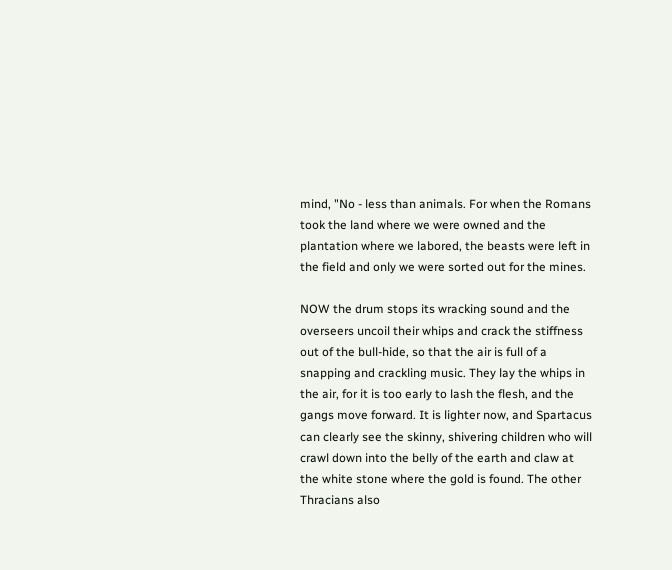mind, "No - less than animals. For when the Romans took the land where we were owned and the plantation where we labored, the beasts were left in the field and only we were sorted out for the mines.

NOW the drum stops its wracking sound and the overseers uncoil their whips and crack the stiffness out of the bull-hide, so that the air is full of a snapping and crackling music. They lay the whips in the air, for it is too early to lash the flesh, and the gangs move forward. It is lighter now, and Spartacus can clearly see the skinny, shivering children who will crawl down into the belly of the earth and claw at the white stone where the gold is found. The other Thracians also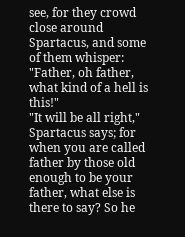see, for they crowd close around Spartacus, and some of them whisper:
"Father, oh father, what kind of a hell is this!"
"It will be all right," Spartacus says; for when you are called father by those old enough to be your father, what else is there to say? So he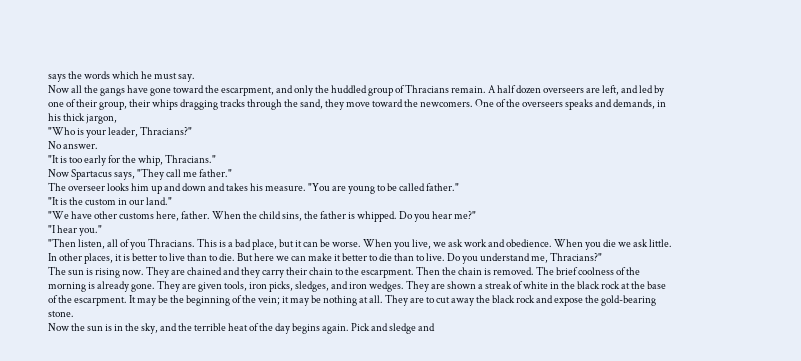says the words which he must say.
Now all the gangs have gone toward the escarpment, and only the huddled group of Thracians remain. A half dozen overseers are left, and led by one of their group, their whips dragging tracks through the sand, they move toward the newcomers. One of the overseers speaks and demands, in his thick jargon,
"Who is your leader, Thracians?"
No answer.
"It is too early for the whip, Thracians."
Now Spartacus says, "They call me father."
The overseer looks him up and down and takes his measure. "You are young to be called father."
"It is the custom in our land."
"We have other customs here, father. When the child sins, the father is whipped. Do you hear me?"
"I hear you."
"Then listen, all of you Thracians. This is a bad place, but it can be worse. When you live, we ask work and obedience. When you die we ask little. In other places, it is better to live than to die. But here we can make it better to die than to live. Do you understand me, Thracians?"
The sun is rising now. They are chained and they carry their chain to the escarpment. Then the chain is removed. The brief coolness of the morning is already gone. They are given tools, iron picks, sledges, and iron wedges. They are shown a streak of white in the black rock at the base of the escarpment. It may be the beginning of the vein; it may be nothing at all. They are to cut away the black rock and expose the gold-bearing stone.
Now the sun is in the sky, and the terrible heat of the day begins again. Pick and sledge and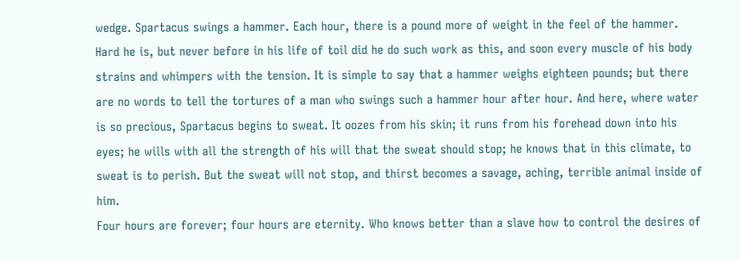wedge. Spartacus swings a hammer. Each hour, there is a pound more of weight in the feel of the hammer. Hard he is, but never before in his life of toil did he do such work as this, and soon every muscle of his body strains and whimpers with the tension. It is simple to say that a hammer weighs eighteen pounds; but there are no words to tell the tortures of a man who swings such a hammer hour after hour. And here, where water is so precious, Spartacus begins to sweat. It oozes from his skin; it runs from his forehead down into his eyes; he wills with all the strength of his will that the sweat should stop; he knows that in this climate, to sweat is to perish. But the sweat will not stop, and thirst becomes a savage, aching, terrible animal inside of him.
Four hours are forever; four hours are eternity. Who knows better than a slave how to control the desires of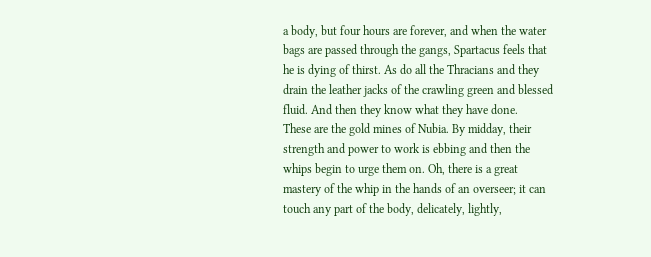a body, but four hours are forever, and when the water bags are passed through the gangs, Spartacus feels that he is dying of thirst. As do all the Thracians and they drain the leather jacks of the crawling green and blessed fluid. And then they know what they have done.
These are the gold mines of Nubia. By midday, their strength and power to work is ebbing and then the whips begin to urge them on. Oh, there is a great mastery of the whip in the hands of an overseer; it can touch any part of the body, delicately, lightly,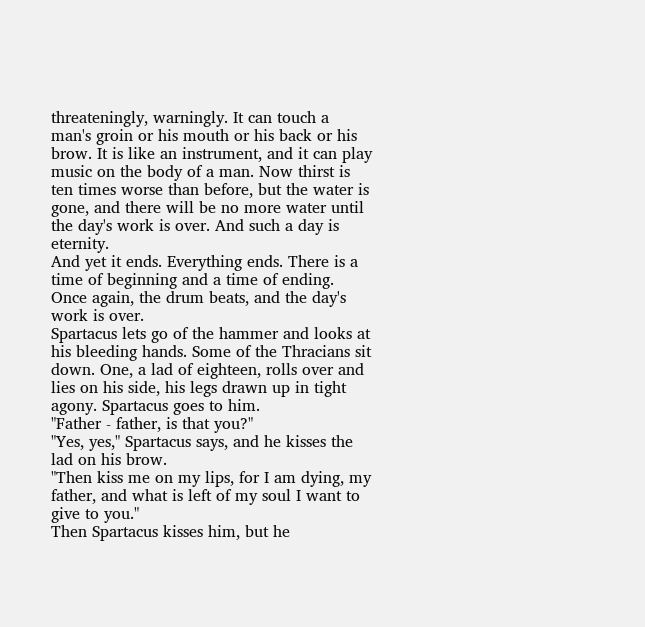threateningly, warningly. It can touch a man's groin or his mouth or his back or his brow. It is like an instrument, and it can play music on the body of a man. Now thirst is ten times worse than before, but the water is gone, and there will be no more water until the day's work is over. And such a day is eternity.
And yet it ends. Everything ends. There is a time of beginning and a time of ending. Once again, the drum beats, and the day's work is over.
Spartacus lets go of the hammer and looks at his bleeding hands. Some of the Thracians sit down. One, a lad of eighteen, rolls over and lies on his side, his legs drawn up in tight agony. Spartacus goes to him.
"Father - father, is that you?"
"Yes, yes," Spartacus says, and he kisses the lad on his brow.
"Then kiss me on my lips, for I am dying, my father, and what is left of my soul I want to give to you."
Then Spartacus kisses him, but he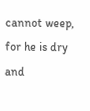cannot weep, for he is dry and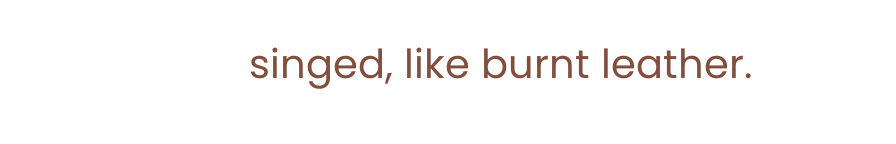singed, like burnt leather.